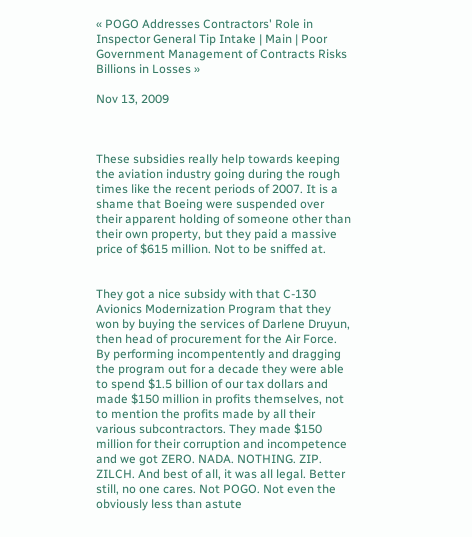« POGO Addresses Contractors' Role in Inspector General Tip Intake | Main | Poor Government Management of Contracts Risks Billions in Losses »

Nov 13, 2009



These subsidies really help towards keeping the aviation industry going during the rough times like the recent periods of 2007. It is a shame that Boeing were suspended over their apparent holding of someone other than their own property, but they paid a massive price of $615 million. Not to be sniffed at.


They got a nice subsidy with that C-130 Avionics Modernization Program that they won by buying the services of Darlene Druyun, then head of procurement for the Air Force. By performing incompentently and dragging the program out for a decade they were able to spend $1.5 billion of our tax dollars and made $150 million in profits themselves, not to mention the profits made by all their various subcontractors. They made $150 million for their corruption and incompetence and we got ZERO. NADA. NOTHING. ZIP. ZILCH. And best of all, it was all legal. Better still, no one cares. Not POGO. Not even the obviously less than astute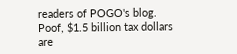readers of POGO's blog. Poof, $1.5 billion tax dollars are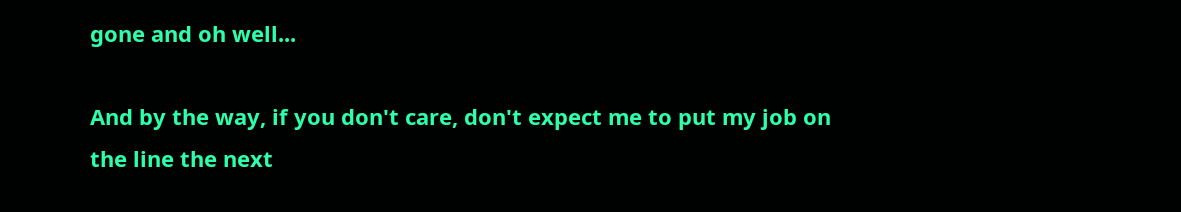gone and oh well...

And by the way, if you don't care, don't expect me to put my job on the line the next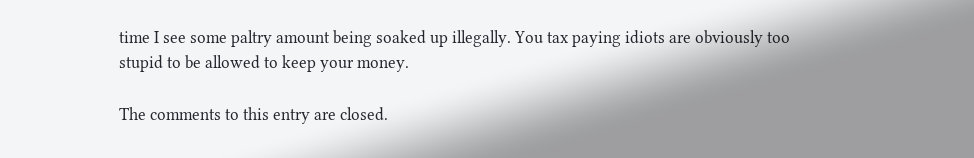time I see some paltry amount being soaked up illegally. You tax paying idiots are obviously too stupid to be allowed to keep your money.

The comments to this entry are closed.